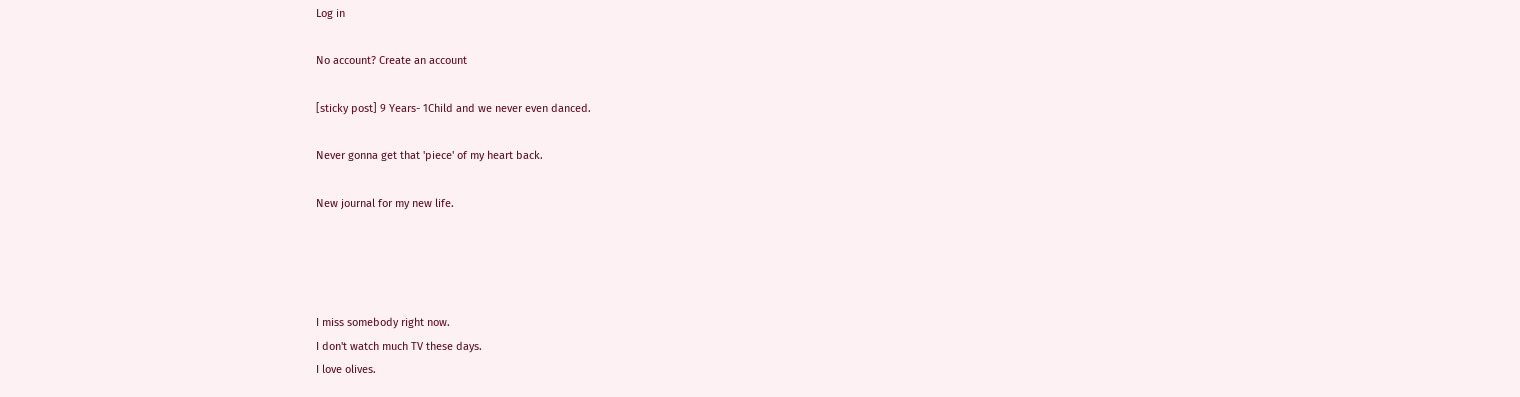Log in

No account? Create an account

[sticky post] 9 Years- 1Child and we never even danced.

Never gonna get that 'piece' of my heart back.

New journal for my new life.




I miss somebody right now.
I don't watch much TV these days.
I love olives.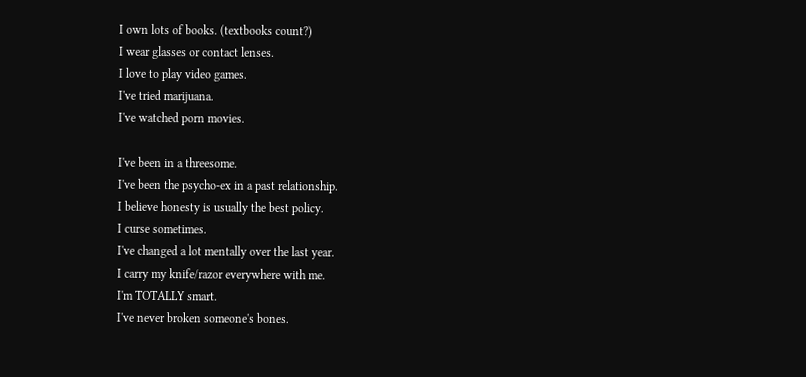I own lots of books. (textbooks count?)
I wear glasses or contact lenses.
I love to play video games.
I've tried marijuana.
I've watched porn movies.

I've been in a threesome.
I've been the psycho-ex in a past relationship.
I believe honesty is usually the best policy.
I curse sometimes.
I've changed a lot mentally over the last year.
I carry my knife/razor everywhere with me.
I'm TOTALLY smart.
I've never broken someone's bones.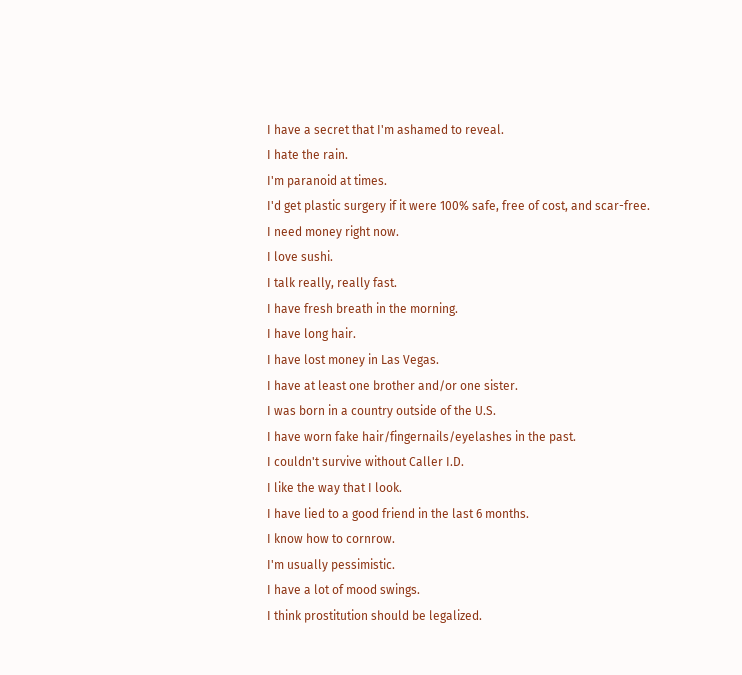I have a secret that I'm ashamed to reveal.
I hate the rain.
I'm paranoid at times.
I'd get plastic surgery if it were 100% safe, free of cost, and scar-free.
I need money right now.
I love sushi.
I talk really, really fast.
I have fresh breath in the morning.
I have long hair.
I have lost money in Las Vegas.
I have at least one brother and/or one sister.
I was born in a country outside of the U.S.
I have worn fake hair/fingernails/eyelashes in the past.
I couldn't survive without Caller I.D.
I like the way that I look.
I have lied to a good friend in the last 6 months.
I know how to cornrow.
I'm usually pessimistic.
I have a lot of mood swings.
I think prostitution should be legalized.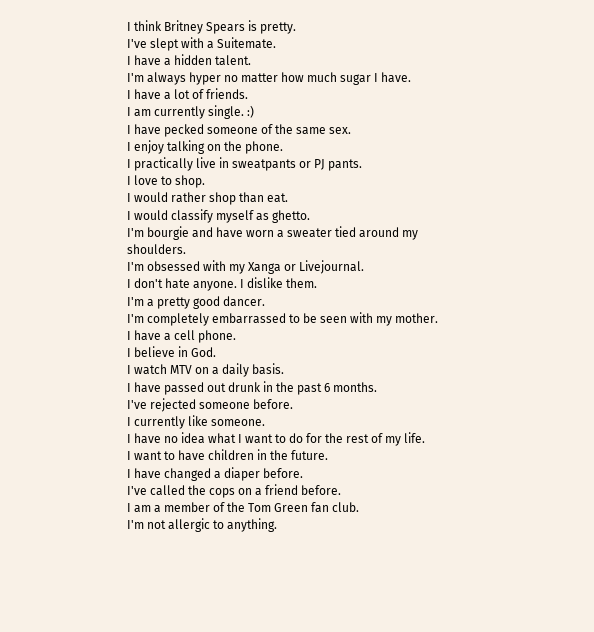I think Britney Spears is pretty.
I've slept with a Suitemate.
I have a hidden talent.
I'm always hyper no matter how much sugar I have.
I have a lot of friends.
I am currently single. :)
I have pecked someone of the same sex.
I enjoy talking on the phone.
I practically live in sweatpants or PJ pants.
I love to shop.
I would rather shop than eat.
I would classify myself as ghetto.
I'm bourgie and have worn a sweater tied around my shoulders.
I'm obsessed with my Xanga or Livejournal.
I don't hate anyone. I dislike them.
I'm a pretty good dancer.
I'm completely embarrassed to be seen with my mother.
I have a cell phone.
I believe in God.
I watch MTV on a daily basis.
I have passed out drunk in the past 6 months.
I've rejected someone before.
I currently like someone.
I have no idea what I want to do for the rest of my life.
I want to have children in the future.
I have changed a diaper before.
I've called the cops on a friend before.
I am a member of the Tom Green fan club.
I'm not allergic to anything.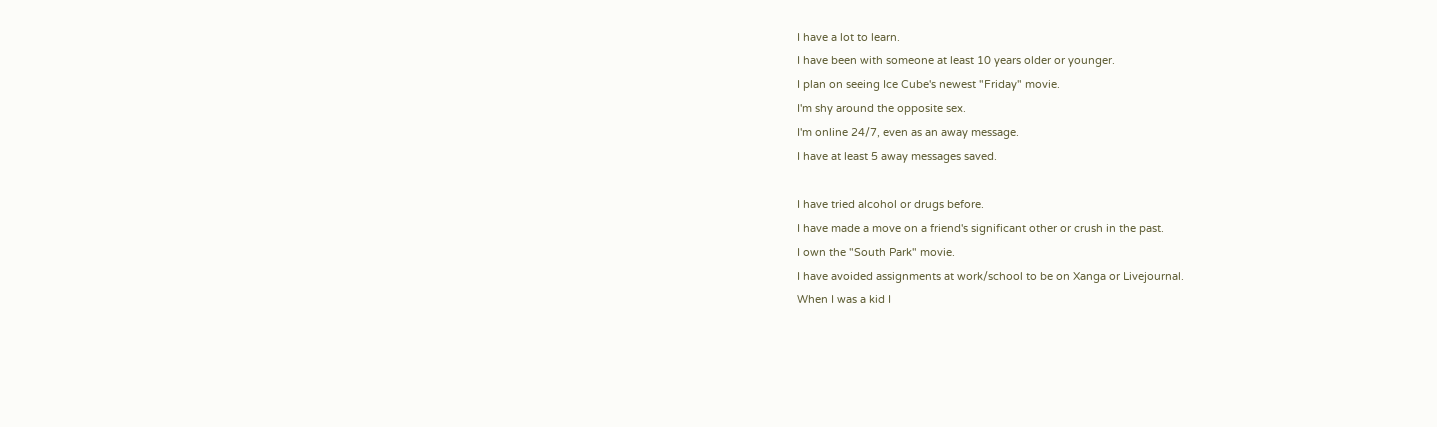I have a lot to learn.
I have been with someone at least 10 years older or younger.
I plan on seeing Ice Cube's newest "Friday" movie.
I'm shy around the opposite sex.
I'm online 24/7, even as an away message.
I have at least 5 away messages saved.

I have tried alcohol or drugs before.
I have made a move on a friend's significant other or crush in the past.
I own the "South Park" movie.
I have avoided assignments at work/school to be on Xanga or Livejournal.
When I was a kid I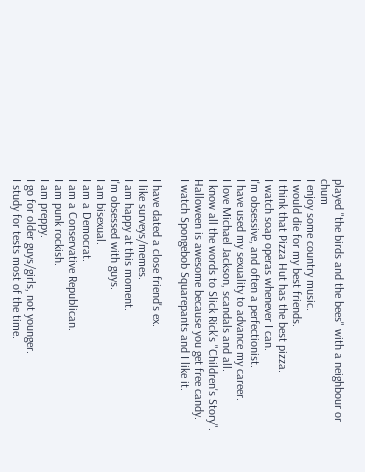played "the birds and the bees" with a neighbour or chum
I enjoy some country music.
I would die for my best friends.
I think that Pizza Hut has the best pizza.
I watch soap operas whenever I can.
I'm obsessive, and often a perfectionist.
I have used my sexuality to advance my career.
I love Michael Jackson, scandals and all.
I know all the words to Slick Rick's "Children's Story".
Halloween is awesome because you get free candy.
I watch Spongebob Squarepants and I like it.

I have dated a close friend's ex.
I like surveys/memes.
I am happy at this moment.
I'm obsessed with guys.
I am bisexual.
I am a Democrat.
I am a Conservative Republican.
I am punk rockish.
I am preppy.
I go for older guys/girls, not younger.
I study for tests most of the time.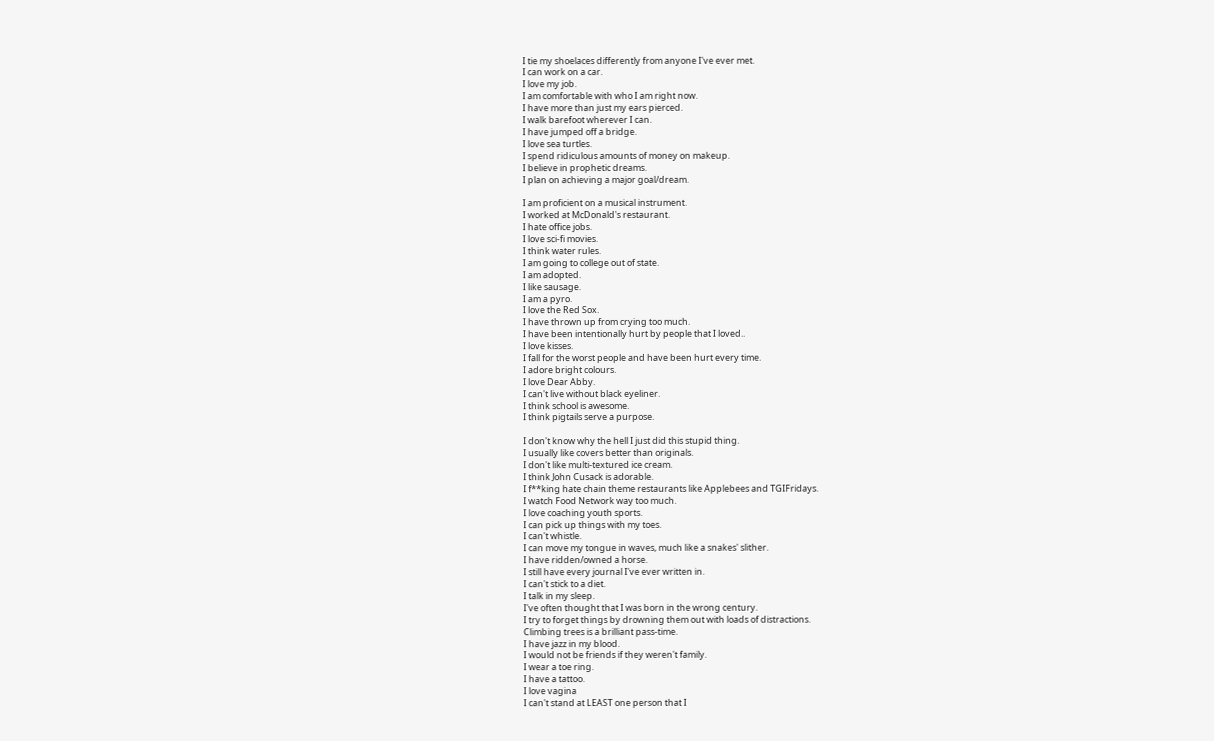I tie my shoelaces differently from anyone I've ever met.
I can work on a car.
I love my job.
I am comfortable with who I am right now.
I have more than just my ears pierced.
I walk barefoot wherever I can.
I have jumped off a bridge.
I love sea turtles.
I spend ridiculous amounts of money on makeup.
I believe in prophetic dreams.
I plan on achieving a major goal/dream.

I am proficient on a musical instrument.
I worked at McDonald's restaurant.
I hate office jobs.
I love sci-fi movies.
I think water rules.
I am going to college out of state.
I am adopted.
I like sausage.
I am a pyro.
I love the Red Sox.
I have thrown up from crying too much.
I have been intentionally hurt by people that I loved..
I love kisses.
I fall for the worst people and have been hurt every time.
I adore bright colours.
I love Dear Abby.
I can't live without black eyeliner.
I think school is awesome.
I think pigtails serve a purpose.

I don't know why the hell I just did this stupid thing.
I usually like covers better than originals.
I don't like multi-textured ice cream.
I think John Cusack is adorable.
I f**king hate chain theme restaurants like Applebees and TGIFridays.
I watch Food Network way too much.
I love coaching youth sports.
I can pick up things with my toes.
I can't whistle.
I can move my tongue in waves, much like a snakes' slither.
I have ridden/owned a horse.
I still have every journal I've ever written in.
I can't stick to a diet.
I talk in my sleep.
I've often thought that I was born in the wrong century.
I try to forget things by drowning them out with loads of distractions.
Climbing trees is a brilliant pass-time.
I have jazz in my blood.
I would not be friends if they weren't family.
I wear a toe ring.
I have a tattoo.
I love vagina
I can't stand at LEAST one person that I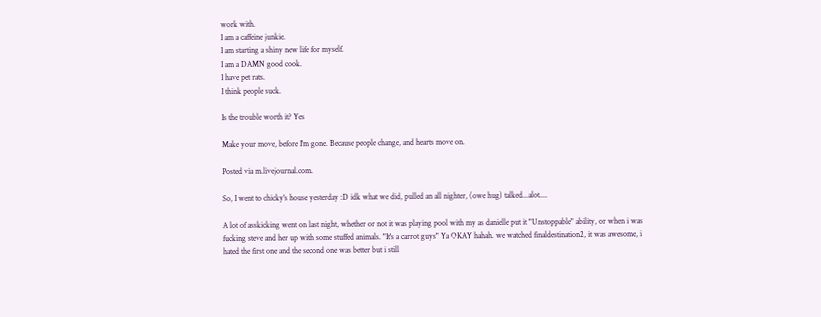work with.
I am a caffeine junkie.
I am starting a shiny new life for myself.
I am a DAMN good cook.
I have pet rats.
I think people suck.

Is the trouble worth it? Yes

Make your move, before I'm gone. Because people change, and hearts move on.

Posted via m.livejournal.com.

So, I went to chicky's house yesterday :D idk what we did, pulled an all nighter, (owe hug) talked...alot....

A lot of asskicking went on last night, whether or not it was playing pool with my as danielle put it "Unstoppable" ability, or when i was fucking steve and her up with some stuffed animals. "It's a carrot guys" Ya OKAY hahah. we watched finaldestination2, it was awesome, i hated the first one and the second one was better but i still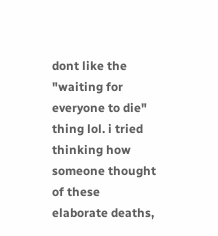dont like the "waiting for everyone to die" thing lol. i tried thinking how someone thought of these elaborate deaths,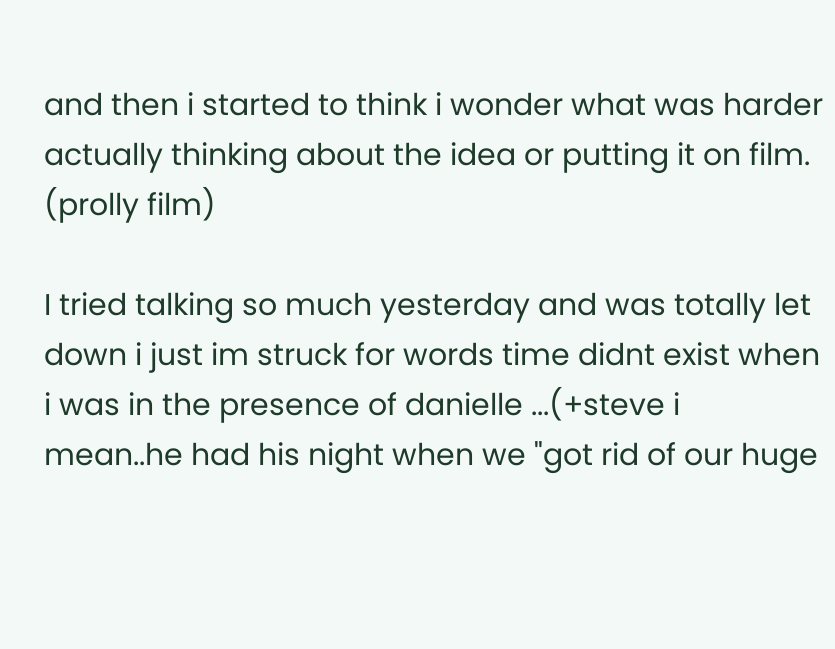and then i started to think i wonder what was harder actually thinking about the idea or putting it on film. (prolly film)

I tried talking so much yesterday and was totally let down i just im struck for words time didnt exist when i was in the presence of danielle ...(+steve i mean..he had his night when we "got rid of our huge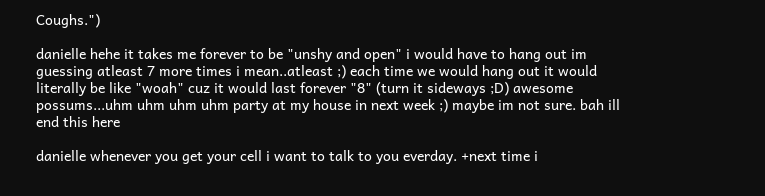Coughs.")

danielle hehe it takes me forever to be "unshy and open" i would have to hang out im guessing atleast 7 more times i mean..atleast ;) each time we would hang out it would literally be like "woah" cuz it would last forever "8" (turn it sideways ;D) awesome possums...uhm uhm uhm uhm party at my house in next week ;) maybe im not sure. bah ill end this here

danielle whenever you get your cell i want to talk to you everday. +next time i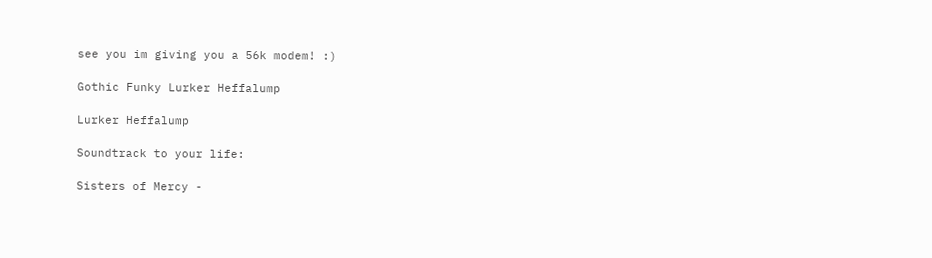see you im giving you a 56k modem! :)

Gothic Funky Lurker Heffalump

Lurker Heffalump

Soundtrack to your life:

Sisters of Mercy -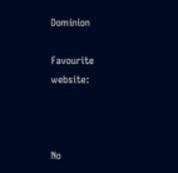Dominion

Favourite website:



No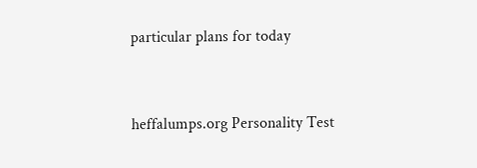particular plans for today


heffalumps.org Personality Test